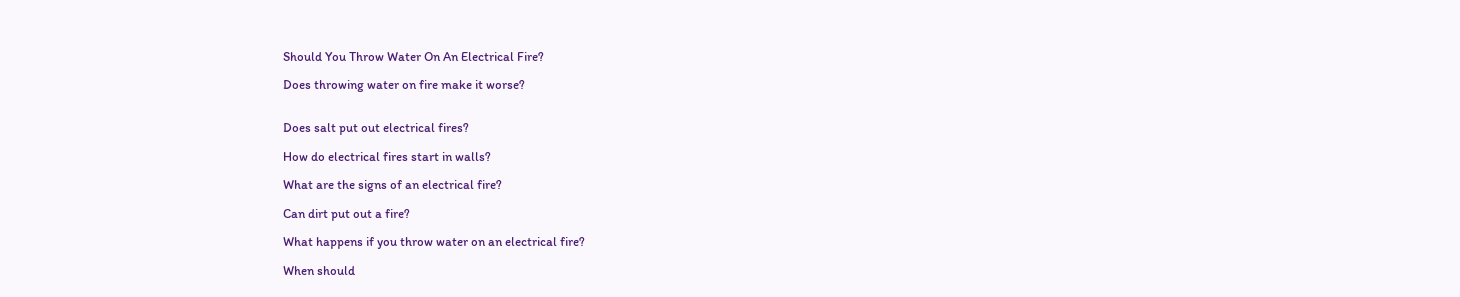Should You Throw Water On An Electrical Fire?

Does throwing water on fire make it worse?


Does salt put out electrical fires?

How do electrical fires start in walls?

What are the signs of an electrical fire?

Can dirt put out a fire?

What happens if you throw water on an electrical fire?

When should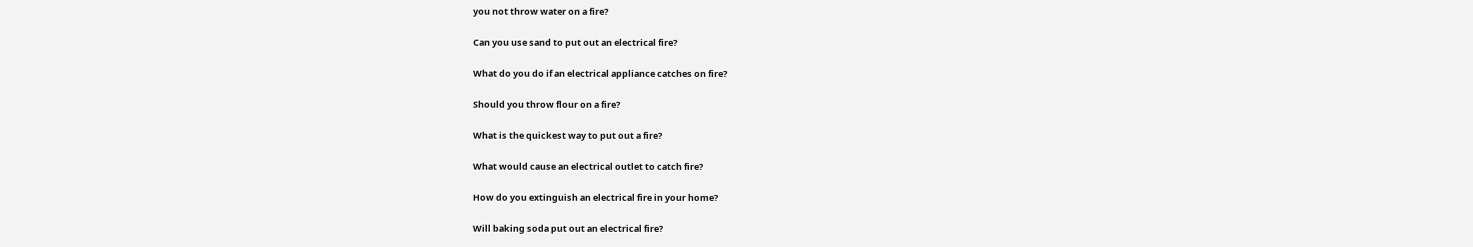you not throw water on a fire?

Can you use sand to put out an electrical fire?

What do you do if an electrical appliance catches on fire?

Should you throw flour on a fire?

What is the quickest way to put out a fire?

What would cause an electrical outlet to catch fire?

How do you extinguish an electrical fire in your home?

Will baking soda put out an electrical fire?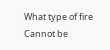What type of fire Cannot be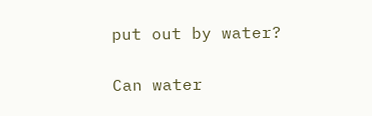put out by water?

Can water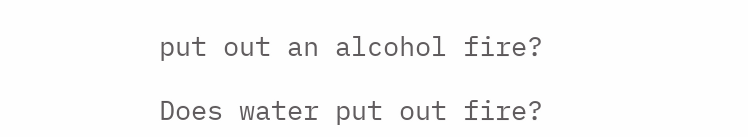put out an alcohol fire?

Does water put out fire?